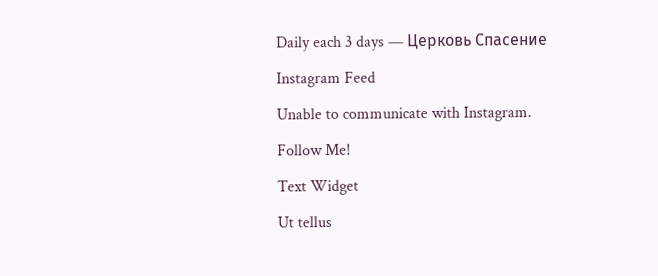Daily each 3 days — Церковь Спасение

Instagram Feed

Unable to communicate with Instagram.

Follow Me!

Text Widget

Ut tellus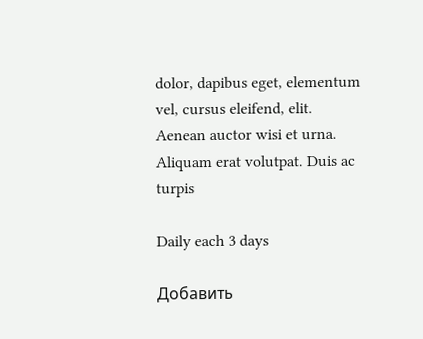dolor, dapibus eget, elementum vel, cursus eleifend, elit. Aenean auctor wisi et urna. Aliquam erat volutpat. Duis ac turpis

Daily each 3 days

Добавить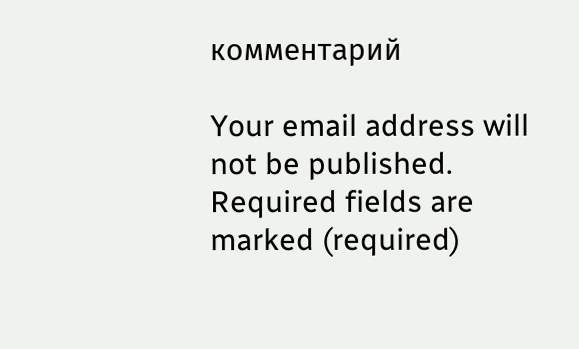комментарий

Your email address will not be published. Required fields are marked (required)